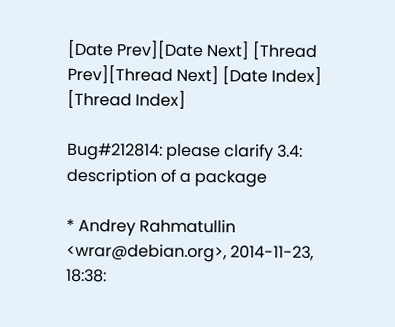[Date Prev][Date Next] [Thread Prev][Thread Next] [Date Index] [Thread Index]

Bug#212814: please clarify 3.4: description of a package

* Andrey Rahmatullin <wrar@debian.org>, 2014-11-23, 18:38: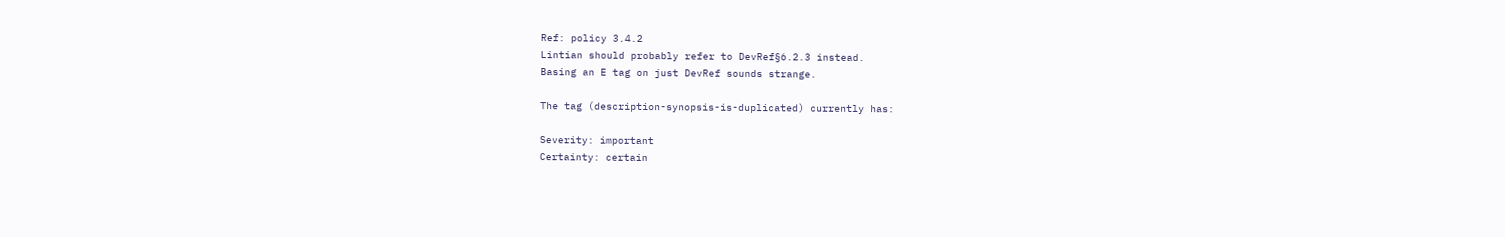Ref: policy 3.4.2
Lintian should probably refer to DevRef§6.2.3 instead.
Basing an E tag on just DevRef sounds strange.

The tag (description-synopsis-is-duplicated) currently has:

Severity: important
Certainty: certain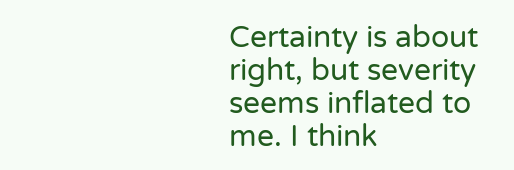Certainty is about right, but severity seems inflated to me. I think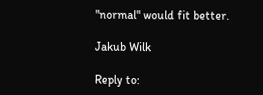"normal" would fit better.

Jakub Wilk

Reply to: